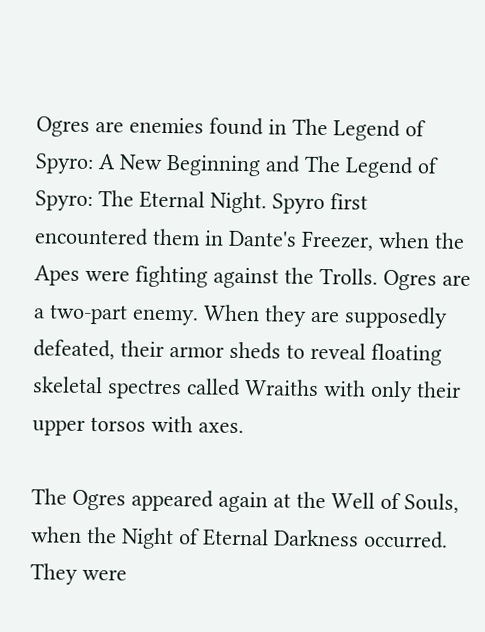Ogres are enemies found in The Legend of Spyro: A New Beginning and The Legend of Spyro: The Eternal Night. Spyro first encountered them in Dante's Freezer, when the Apes were fighting against the Trolls. Ogres are a two-part enemy. When they are supposedly defeated, their armor sheds to reveal floating skeletal spectres called Wraiths with only their upper torsos with axes.

The Ogres appeared again at the Well of Souls, when the Night of Eternal Darkness occurred. They were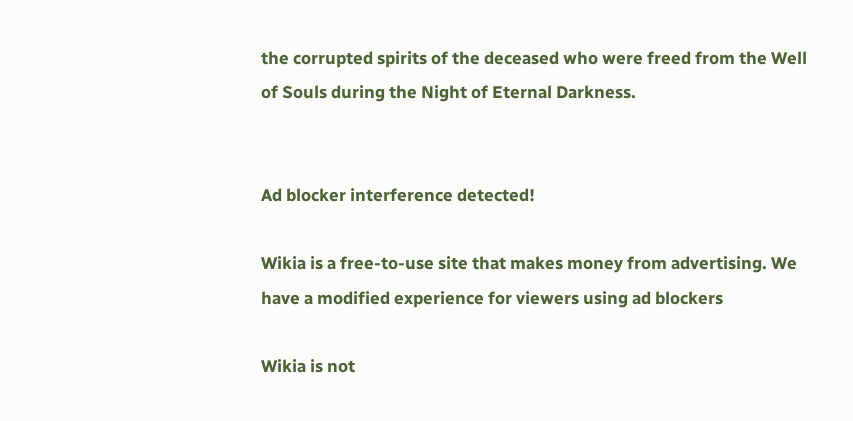the corrupted spirits of the deceased who were freed from the Well of Souls during the Night of Eternal Darkness.


Ad blocker interference detected!

Wikia is a free-to-use site that makes money from advertising. We have a modified experience for viewers using ad blockers

Wikia is not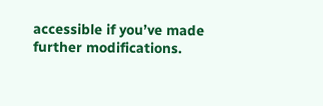accessible if you’ve made further modifications.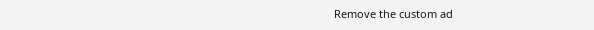Remove the custom ad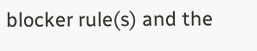blocker rule(s) and the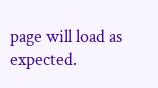page will load as expected.